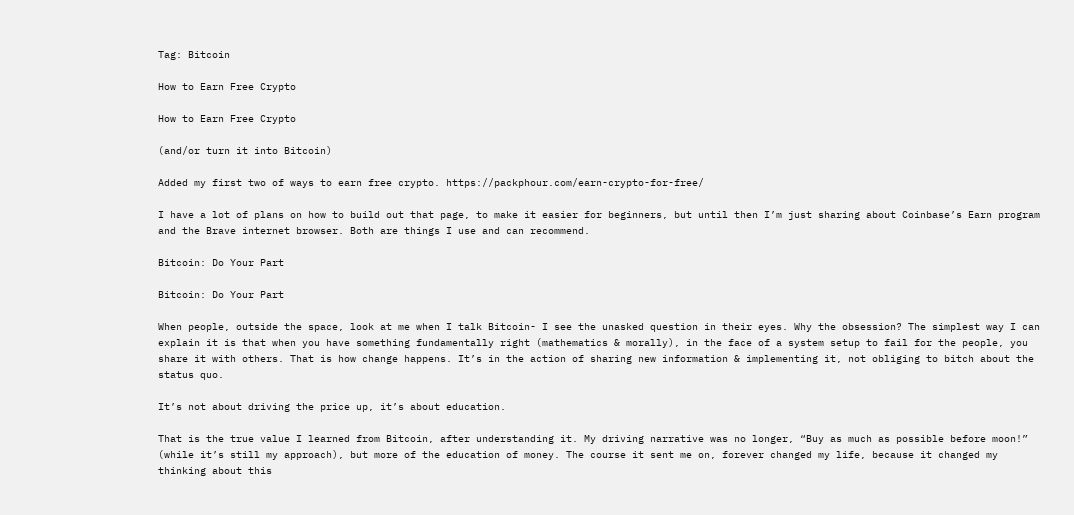Tag: Bitcoin

How to Earn Free Crypto

How to Earn Free Crypto

(and/or turn it into Bitcoin)

Added my first two of ways to earn free crypto. https://packphour.com/earn-crypto-for-free/

I have a lot of plans on how to build out that page, to make it easier for beginners, but until then I’m just sharing about Coinbase’s Earn program and the Brave internet browser. Both are things I use and can recommend.

Bitcoin: Do Your Part

Bitcoin: Do Your Part

When people, outside the space, look at me when I talk Bitcoin- I see the unasked question in their eyes. Why the obsession? The simplest way I can explain it is that when you have something fundamentally right (mathematics & morally), in the face of a system setup to fail for the people, you share it with others. That is how change happens. It’s in the action of sharing new information & implementing it, not obliging to bitch about the status quo.

It’s not about driving the price up, it’s about education.

That is the true value I learned from Bitcoin, after understanding it. My driving narrative was no longer, “Buy as much as possible before moon!” (while it’s still my approach), but more of the education of money. The course it sent me on, forever changed my life, because it changed my thinking about this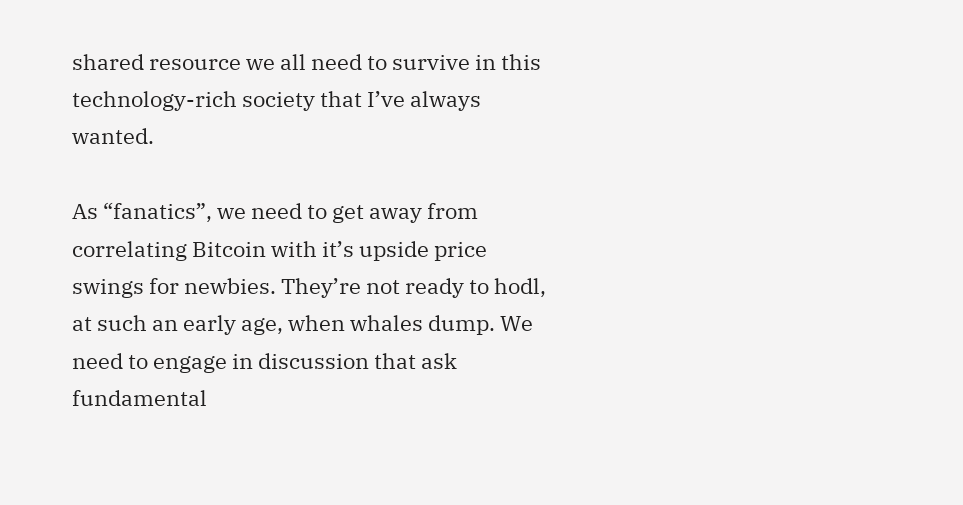shared resource we all need to survive in this technology-rich society that I’ve always wanted.

As “fanatics”, we need to get away from correlating Bitcoin with it’s upside price swings for newbies. They’re not ready to hodl, at such an early age, when whales dump. We need to engage in discussion that ask fundamental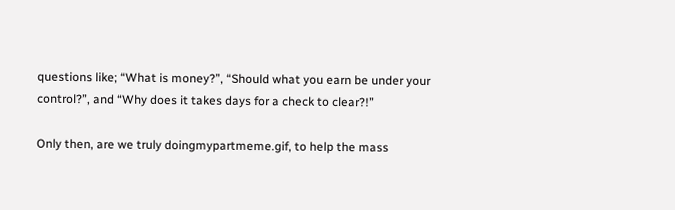questions like; “What is money?”, “Should what you earn be under your control?”, and “Why does it takes days for a check to clear?!”

Only then, are we truly doingmypartmeme.gif, to help the mass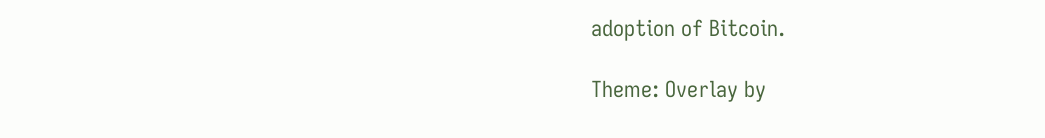adoption of Bitcoin.

Theme: Overlay by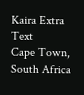Kaira Extra Text
Cape Town, South Africa